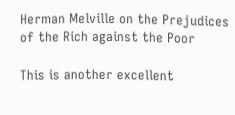Herman Melville on the Prejudices of the Rich against the Poor

This is another excellent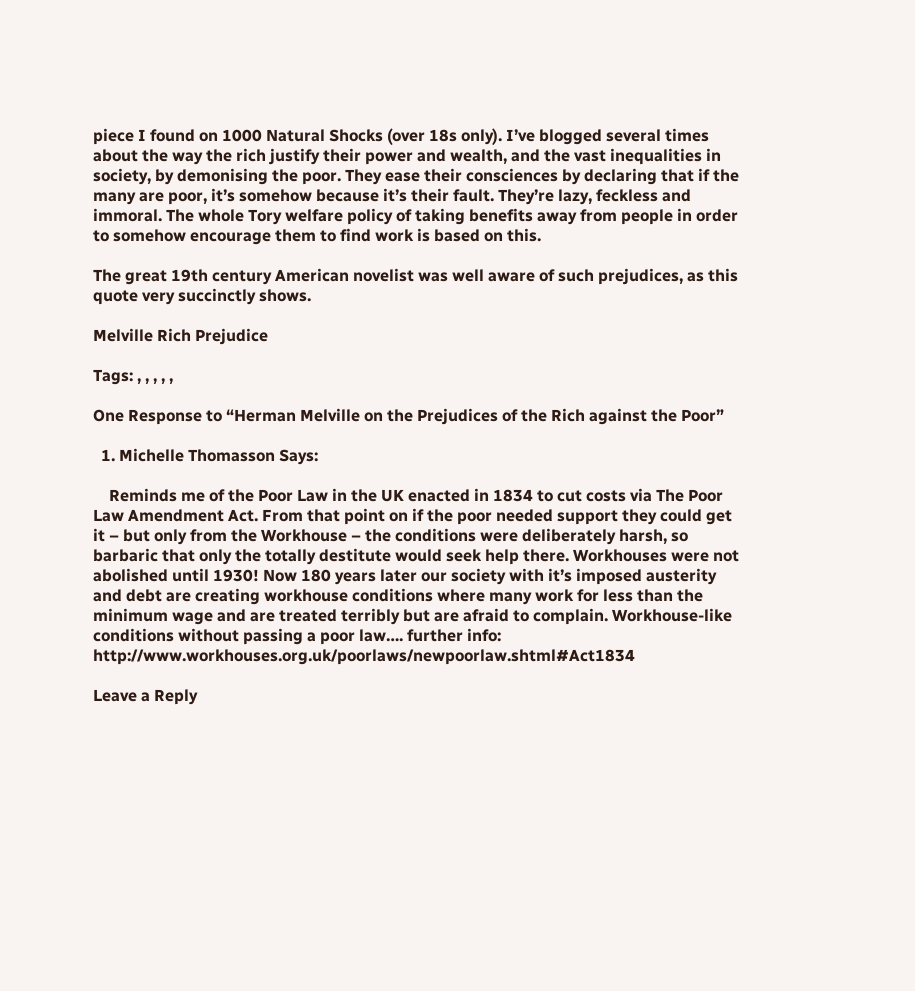piece I found on 1000 Natural Shocks (over 18s only). I’ve blogged several times about the way the rich justify their power and wealth, and the vast inequalities in society, by demonising the poor. They ease their consciences by declaring that if the many are poor, it’s somehow because it’s their fault. They’re lazy, feckless and immoral. The whole Tory welfare policy of taking benefits away from people in order to somehow encourage them to find work is based on this.

The great 19th century American novelist was well aware of such prejudices, as this quote very succinctly shows.

Melville Rich Prejudice

Tags: , , , , ,

One Response to “Herman Melville on the Prejudices of the Rich against the Poor”

  1. Michelle Thomasson Says:

    Reminds me of the Poor Law in the UK enacted in 1834 to cut costs via The Poor Law Amendment Act. From that point on if the poor needed support they could get it – but only from the Workhouse – the conditions were deliberately harsh, so barbaric that only the totally destitute would seek help there. Workhouses were not abolished until 1930! Now 180 years later our society with it’s imposed austerity and debt are creating workhouse conditions where many work for less than the minimum wage and are treated terribly but are afraid to complain. Workhouse-like conditions without passing a poor law…. further info: http://www.workhouses.org.uk/poorlaws/newpoorlaw.shtml#Act1834

Leave a Reply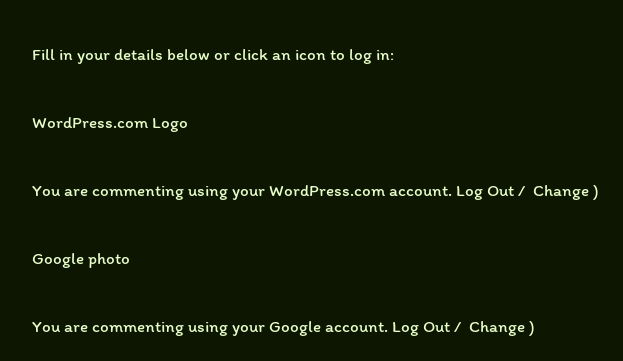Fill in your details below or click an icon to log in:

WordPress.com Logo

You are commenting using your WordPress.com account. Log Out /  Change )

Google photo

You are commenting using your Google account. Log Out /  Change )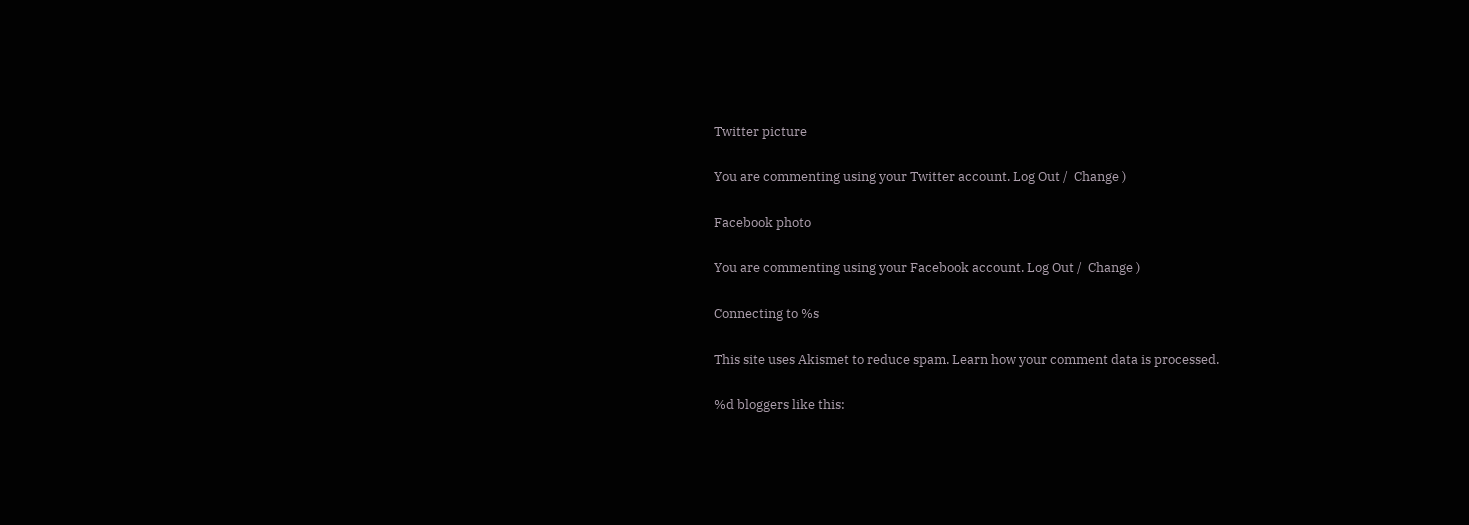Twitter picture

You are commenting using your Twitter account. Log Out /  Change )

Facebook photo

You are commenting using your Facebook account. Log Out /  Change )

Connecting to %s

This site uses Akismet to reduce spam. Learn how your comment data is processed.

%d bloggers like this: